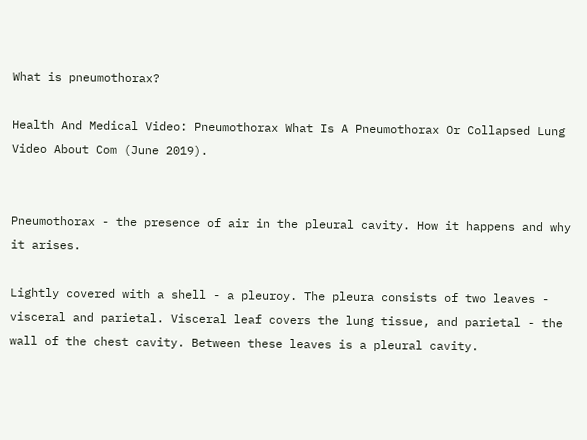What is pneumothorax?

Health And Medical Video: Pneumothorax What Is A Pneumothorax Or Collapsed Lung Video About Com (June 2019).


Pneumothorax - the presence of air in the pleural cavity. How it happens and why it arises.

Lightly covered with a shell - a pleuroy. The pleura consists of two leaves - visceral and parietal. Visceral leaf covers the lung tissue, and parietal - the wall of the chest cavity. Between these leaves is a pleural cavity.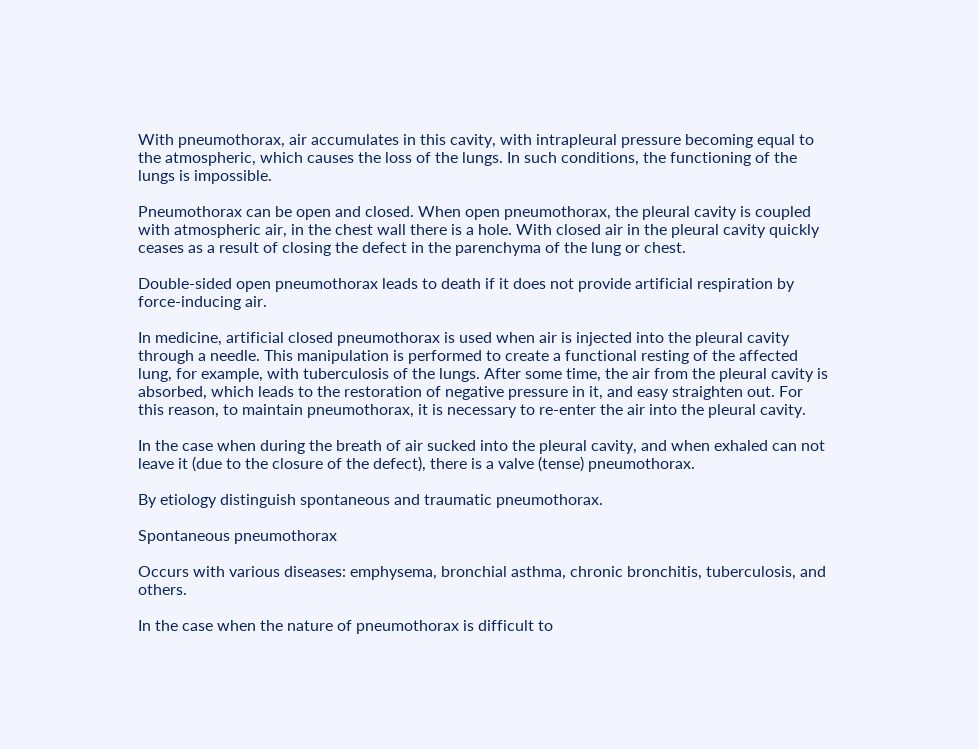With pneumothorax, air accumulates in this cavity, with intrapleural pressure becoming equal to the atmospheric, which causes the loss of the lungs. In such conditions, the functioning of the lungs is impossible.

Pneumothorax can be open and closed. When open pneumothorax, the pleural cavity is coupled with atmospheric air, in the chest wall there is a hole. With closed air in the pleural cavity quickly ceases as a result of closing the defect in the parenchyma of the lung or chest.

Double-sided open pneumothorax leads to death if it does not provide artificial respiration by force-inducing air.

In medicine, artificial closed pneumothorax is used when air is injected into the pleural cavity through a needle. This manipulation is performed to create a functional resting of the affected lung, for example, with tuberculosis of the lungs. After some time, the air from the pleural cavity is absorbed, which leads to the restoration of negative pressure in it, and easy straighten out. For this reason, to maintain pneumothorax, it is necessary to re-enter the air into the pleural cavity.

In the case when during the breath of air sucked into the pleural cavity, and when exhaled can not leave it (due to the closure of the defect), there is a valve (tense) pneumothorax.

By etiology distinguish spontaneous and traumatic pneumothorax.

Spontaneous pneumothorax

Occurs with various diseases: emphysema, bronchial asthma, chronic bronchitis, tuberculosis, and others.

In the case when the nature of pneumothorax is difficult to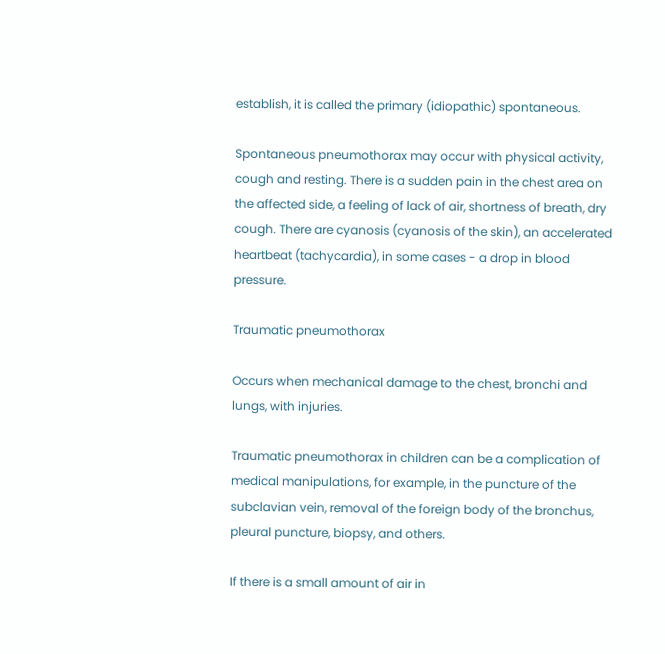establish, it is called the primary (idiopathic) spontaneous.

Spontaneous pneumothorax may occur with physical activity, cough and resting. There is a sudden pain in the chest area on the affected side, a feeling of lack of air, shortness of breath, dry cough. There are cyanosis (cyanosis of the skin), an accelerated heartbeat (tachycardia), in some cases - a drop in blood pressure.

Traumatic pneumothorax

Occurs when mechanical damage to the chest, bronchi and lungs, with injuries.

Traumatic pneumothorax in children can be a complication of medical manipulations, for example, in the puncture of the subclavian vein, removal of the foreign body of the bronchus, pleural puncture, biopsy, and others.

If there is a small amount of air in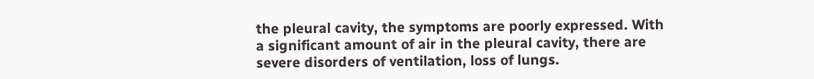the pleural cavity, the symptoms are poorly expressed. With a significant amount of air in the pleural cavity, there are severe disorders of ventilation, loss of lungs.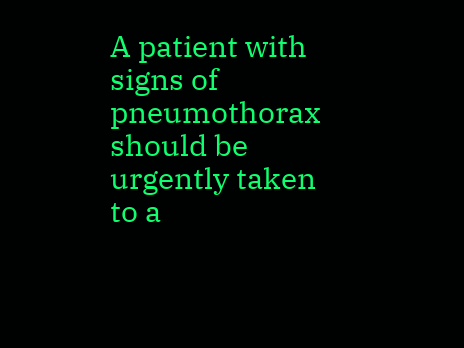A patient with signs of pneumothorax should be urgently taken to a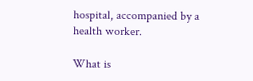hospital, accompanied by a health worker.

What is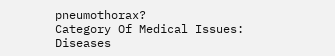pneumothorax?
Category Of Medical Issues: Diseases